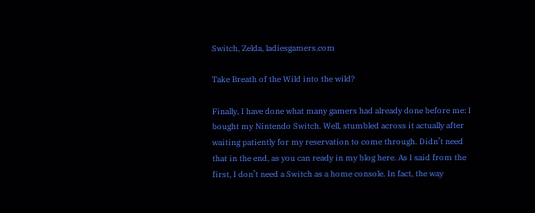Switch, Zelda, ladiesgamers.com

Take Breath of the Wild into the wild?

Finally, I have done what many gamers had already done before me: I bought my Nintendo Switch. Well, stumbled across it actually after waiting patiently for my reservation to come through. Didn’t need that in the end, as you can ready in my blog here. As I said from the first, I don’t need a Switch as a home console. In fact, the way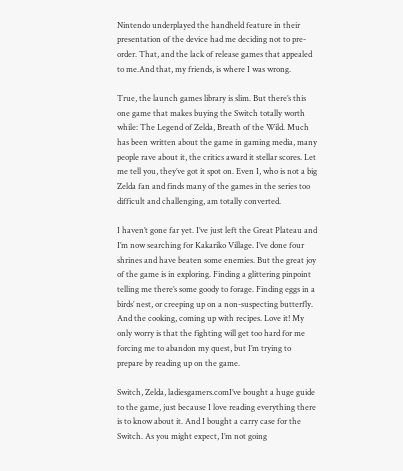Nintendo underplayed the handheld feature in their presentation of the device had me deciding not to pre-order. That, and the lack of release games that appealed to me.And that, my friends, is where I was wrong.

True, the launch games library is slim. But there’s this one game that makes buying the Switch totally worth while: The Legend of Zelda, Breath of the Wild. Much has been written about the game in gaming media, many people rave about it, the critics award it stellar scores. Let me tell you, they’ve got it spot on. Even I, who is not a big Zelda fan and finds many of the games in the series too difficult and challenging, am totally converted.

I haven’t gone far yet. I’ve just left the Great Plateau and I’m now searching for Kakariko Village. I’ve done four shrines and have beaten some enemies. But the great joy of the game is in exploring. Finding a glittering pinpoint telling me there’s some goody to forage. Finding eggs in a birds’ nest, or creeping up on a non-suspecting butterfly. And the cooking, coming up with recipes. Love it! My only worry is that the fighting will get too hard for me forcing me to abandon my quest, but I’m trying to prepare by reading up on the game.

Switch, Zelda, ladiesgamers.comI’ve bought a huge guide to the game, just because I love reading everything there is to know about it. And I bought a carry case for the Switch. As you might expect, I’m not going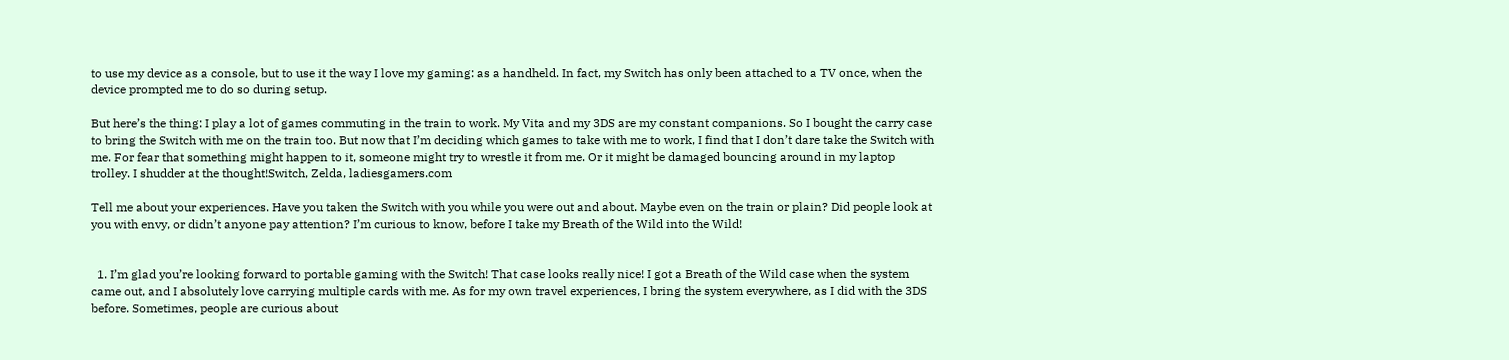to use my device as a console, but to use it the way I love my gaming: as a handheld. In fact, my Switch has only been attached to a TV once, when the device prompted me to do so during setup.

But here’s the thing: I play a lot of games commuting in the train to work. My Vita and my 3DS are my constant companions. So I bought the carry case to bring the Switch with me on the train too. But now that I’m deciding which games to take with me to work, I find that I don’t dare take the Switch with me. For fear that something might happen to it, someone might try to wrestle it from me. Or it might be damaged bouncing around in my laptop trolley. I shudder at the thought!Switch, Zelda, ladiesgamers.com

Tell me about your experiences. Have you taken the Switch with you while you were out and about. Maybe even on the train or plain? Did people look at you with envy, or didn’t anyone pay attention? I’m curious to know, before I take my Breath of the Wild into the Wild!


  1. I’m glad you’re looking forward to portable gaming with the Switch! That case looks really nice! I got a Breath of the Wild case when the system came out, and I absolutely love carrying multiple cards with me. As for my own travel experiences, I bring the system everywhere, as I did with the 3DS before. Sometimes, people are curious about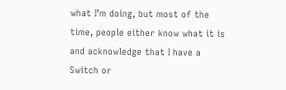what I’m doing, but most of the time, people either know what it is and acknowledge that I have a Switch or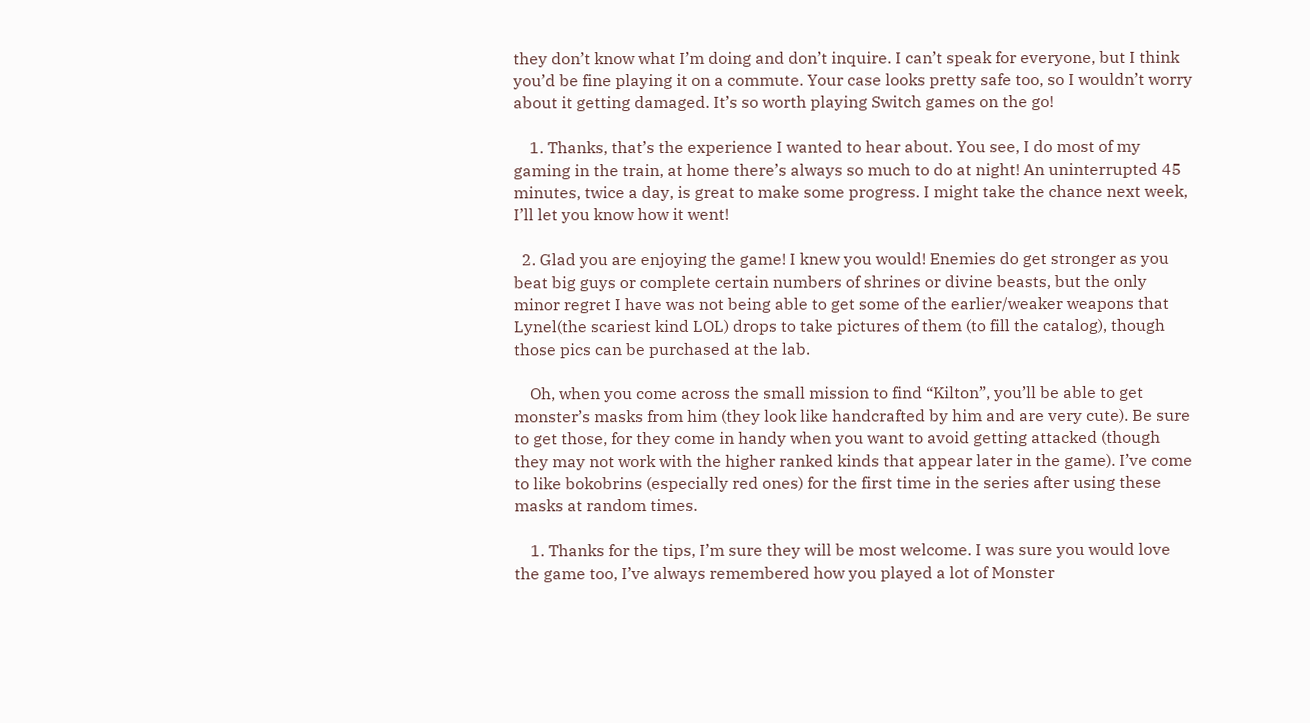they don’t know what I’m doing and don’t inquire. I can’t speak for everyone, but I think you’d be fine playing it on a commute. Your case looks pretty safe too, so I wouldn’t worry about it getting damaged. It’s so worth playing Switch games on the go!

    1. Thanks, that’s the experience I wanted to hear about. You see, I do most of my gaming in the train, at home there’s always so much to do at night! An uninterrupted 45 minutes, twice a day, is great to make some progress. I might take the chance next week, I’ll let you know how it went!

  2. Glad you are enjoying the game! I knew you would! Enemies do get stronger as you beat big guys or complete certain numbers of shrines or divine beasts, but the only minor regret I have was not being able to get some of the earlier/weaker weapons that Lynel(the scariest kind LOL) drops to take pictures of them (to fill the catalog), though those pics can be purchased at the lab.

    Oh, when you come across the small mission to find “Kilton”, you’ll be able to get monster’s masks from him (they look like handcrafted by him and are very cute). Be sure to get those, for they come in handy when you want to avoid getting attacked (though they may not work with the higher ranked kinds that appear later in the game). I’ve come to like bokobrins (especially red ones) for the first time in the series after using these masks at random times.

    1. Thanks for the tips, I’m sure they will be most welcome. I was sure you would love the game too, I’ve always remembered how you played a lot of Monster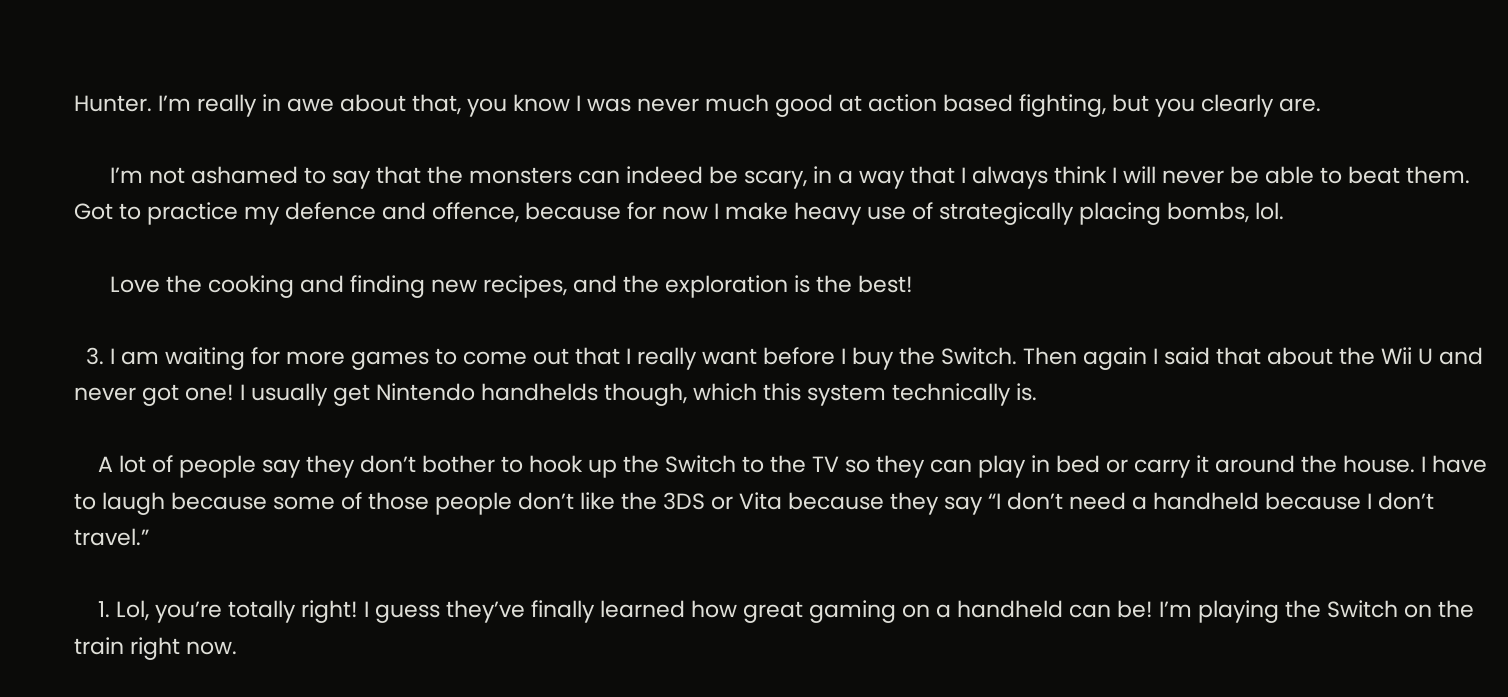Hunter. I’m really in awe about that, you know I was never much good at action based fighting, but you clearly are.

      I’m not ashamed to say that the monsters can indeed be scary, in a way that I always think I will never be able to beat them. Got to practice my defence and offence, because for now I make heavy use of strategically placing bombs, lol.

      Love the cooking and finding new recipes, and the exploration is the best!

  3. I am waiting for more games to come out that I really want before I buy the Switch. Then again I said that about the Wii U and never got one! I usually get Nintendo handhelds though, which this system technically is.

    A lot of people say they don’t bother to hook up the Switch to the TV so they can play in bed or carry it around the house. I have to laugh because some of those people don’t like the 3DS or Vita because they say “I don’t need a handheld because I don’t travel.”

    1. Lol, you’re totally right! I guess they’ve finally learned how great gaming on a handheld can be! I’m playing the Switch on the train right now.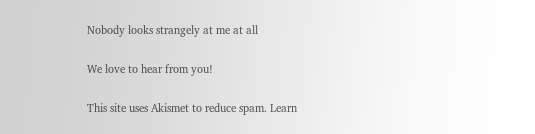Nobody looks strangely at me at all

We love to hear from you!

This site uses Akismet to reduce spam. Learn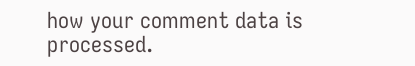how your comment data is processed.